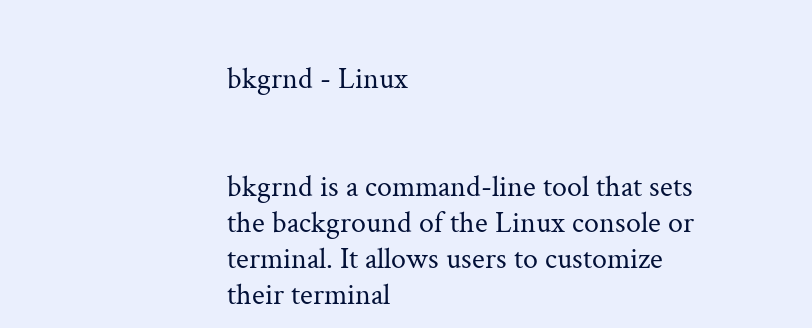bkgrnd - Linux


bkgrnd is a command-line tool that sets the background of the Linux console or terminal. It allows users to customize their terminal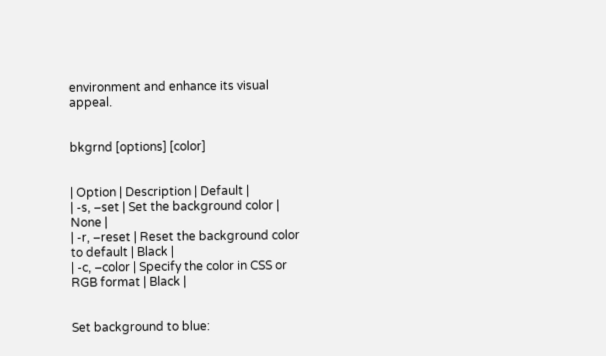environment and enhance its visual appeal.


bkgrnd [options] [color]


| Option | Description | Default |
| -s, –set | Set the background color | None |
| -r, –reset | Reset the background color to default | Black |
| -c, –color | Specify the color in CSS or RGB format | Black |


Set background to blue: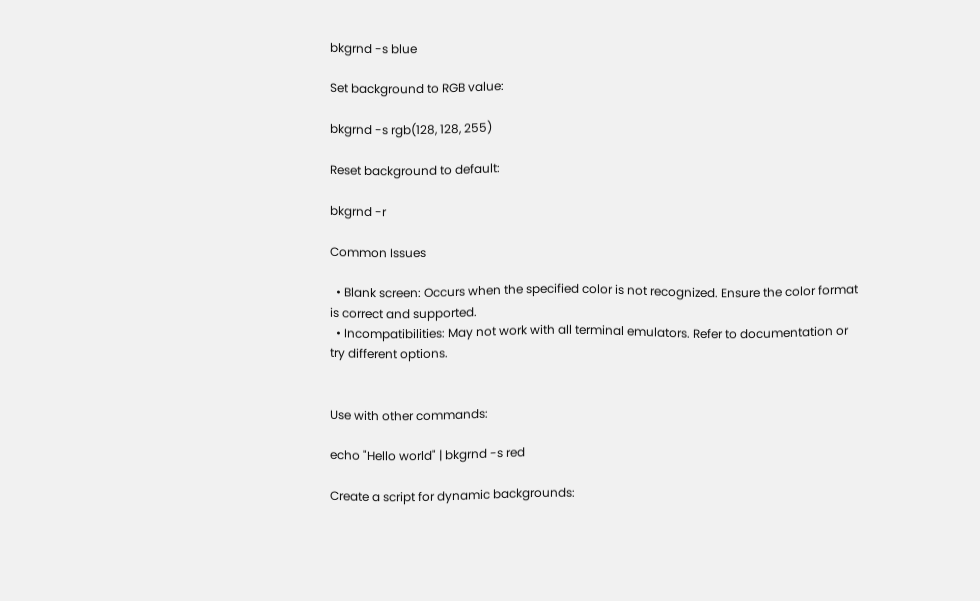bkgrnd -s blue

Set background to RGB value:

bkgrnd -s rgb(128, 128, 255)

Reset background to default:

bkgrnd -r

Common Issues

  • Blank screen: Occurs when the specified color is not recognized. Ensure the color format is correct and supported.
  • Incompatibilities: May not work with all terminal emulators. Refer to documentation or try different options.


Use with other commands:

echo "Hello world" | bkgrnd -s red

Create a script for dynamic backgrounds: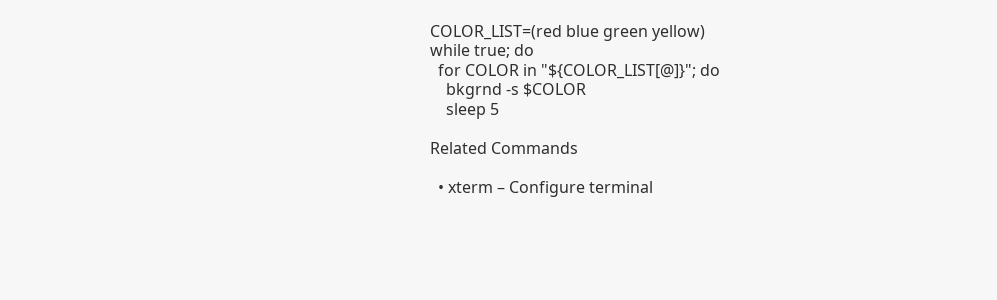COLOR_LIST=(red blue green yellow)
while true; do
  for COLOR in "${COLOR_LIST[@]}"; do
    bkgrnd -s $COLOR
    sleep 5

Related Commands

  • xterm – Configure terminal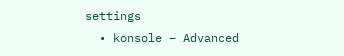settings
  • konsole – Advanced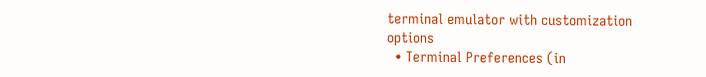terminal emulator with customization options
  • Terminal Preferences (in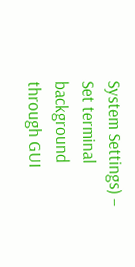System Settings) – Set terminal background through GUI